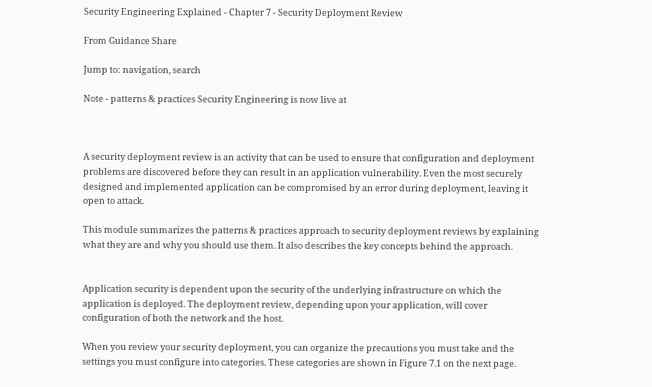Security Engineering Explained - Chapter 7 - Security Deployment Review

From Guidance Share

Jump to: navigation, search

Note - patterns & practices Security Engineering is now live at



A security deployment review is an activity that can be used to ensure that configuration and deployment problems are discovered before they can result in an application vulnerability. Even the most securely designed and implemented application can be compromised by an error during deployment, leaving it open to attack.

This module summarizes the patterns & practices approach to security deployment reviews by explaining what they are and why you should use them. It also describes the key concepts behind the approach.


Application security is dependent upon the security of the underlying infrastructure on which the application is deployed. The deployment review, depending upon your application, will cover configuration of both the network and the host.

When you review your security deployment, you can organize the precautions you must take and the settings you must configure into categories. These categories are shown in Figure 7.1 on the next page.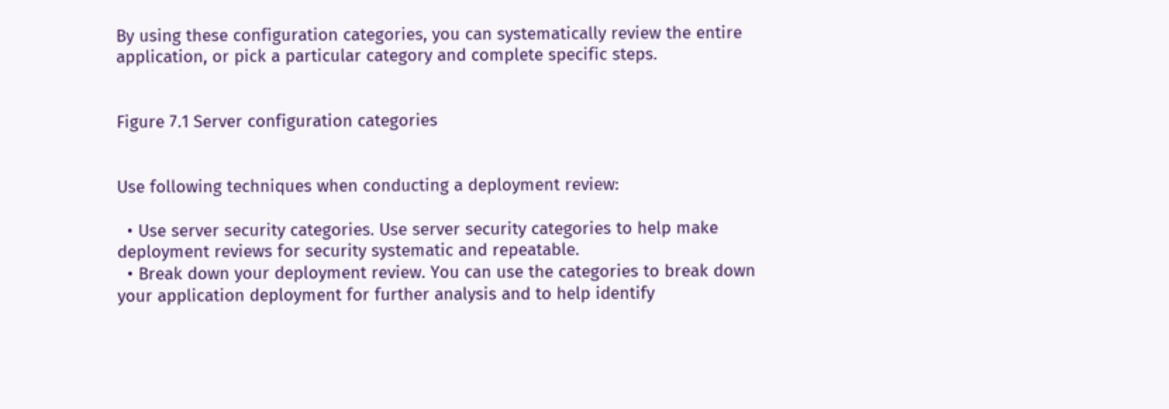By using these configuration categories, you can systematically review the entire application, or pick a particular category and complete specific steps.


Figure 7.1 Server configuration categories


Use following techniques when conducting a deployment review:

  • Use server security categories. Use server security categories to help make deployment reviews for security systematic and repeatable.
  • Break down your deployment review. You can use the categories to break down your application deployment for further analysis and to help identify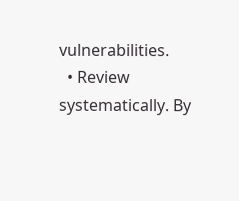vulnerabilities.
  • Review systematically. By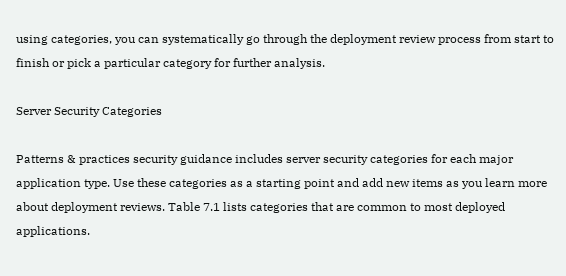using categories, you can systematically go through the deployment review process from start to finish or pick a particular category for further analysis.

Server Security Categories

Patterns & practices security guidance includes server security categories for each major application type. Use these categories as a starting point and add new items as you learn more about deployment reviews. Table 7.1 lists categories that are common to most deployed applications.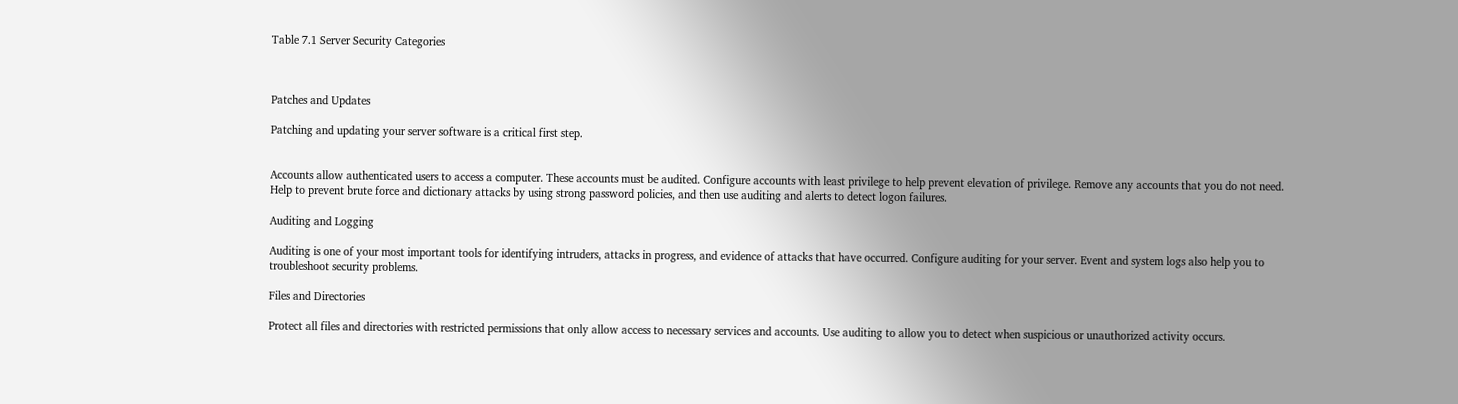Table 7.1 Server Security Categories



Patches and Updates

Patching and updating your server software is a critical first step.


Accounts allow authenticated users to access a computer. These accounts must be audited. Configure accounts with least privilege to help prevent elevation of privilege. Remove any accounts that you do not need. Help to prevent brute force and dictionary attacks by using strong password policies, and then use auditing and alerts to detect logon failures.

Auditing and Logging

Auditing is one of your most important tools for identifying intruders, attacks in progress, and evidence of attacks that have occurred. Configure auditing for your server. Event and system logs also help you to troubleshoot security problems.

Files and Directories

Protect all files and directories with restricted permissions that only allow access to necessary services and accounts. Use auditing to allow you to detect when suspicious or unauthorized activity occurs.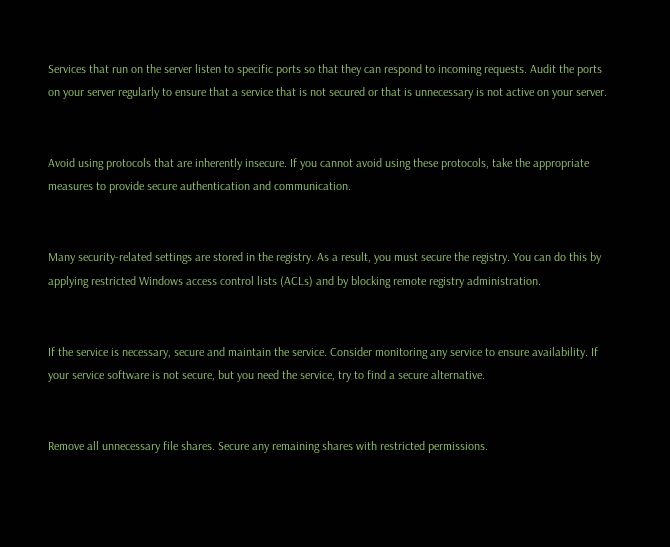Services that run on the server listen to specific ports so that they can respond to incoming requests. Audit the ports on your server regularly to ensure that a service that is not secured or that is unnecessary is not active on your server.


Avoid using protocols that are inherently insecure. If you cannot avoid using these protocols, take the appropriate measures to provide secure authentication and communication.


Many security-related settings are stored in the registry. As a result, you must secure the registry. You can do this by applying restricted Windows access control lists (ACLs) and by blocking remote registry administration.


If the service is necessary, secure and maintain the service. Consider monitoring any service to ensure availability. If your service software is not secure, but you need the service, try to find a secure alternative.


Remove all unnecessary file shares. Secure any remaining shares with restricted permissions.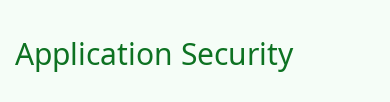Application Security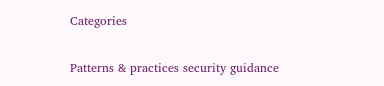Categories

Patterns & practices security guidance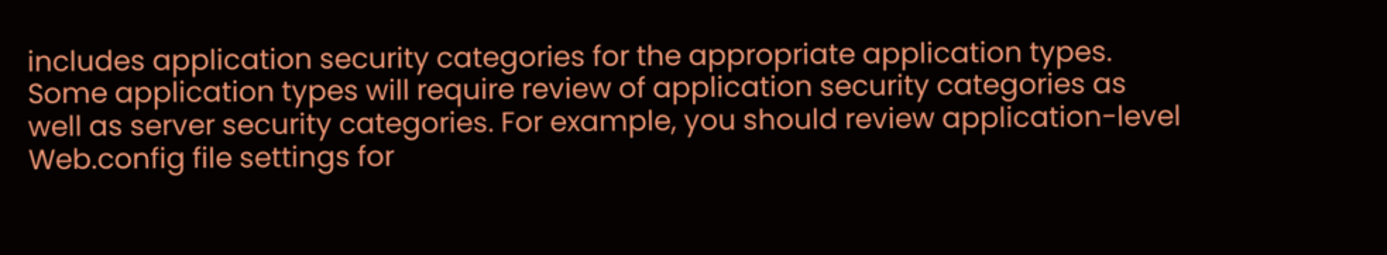includes application security categories for the appropriate application types. Some application types will require review of application security categories as well as server security categories. For example, you should review application-level Web.config file settings for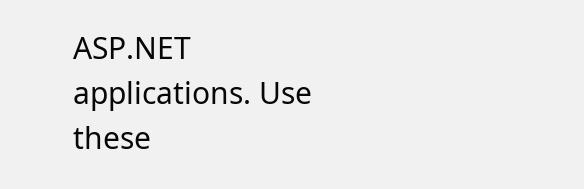ASP.NET applications. Use these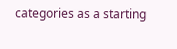categories as a starting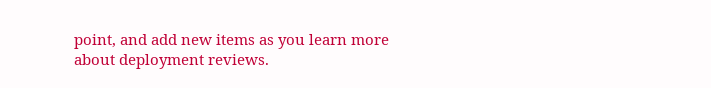point, and add new items as you learn more about deployment reviews.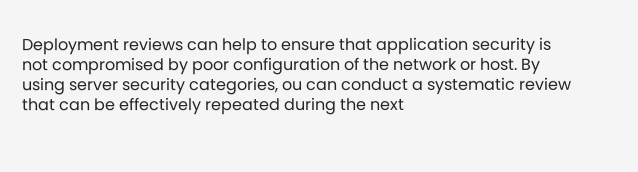Deployment reviews can help to ensure that application security is not compromised by poor configuration of the network or host. By using server security categories, ou can conduct a systematic review that can be effectively repeated during the next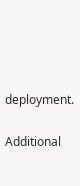deployment.

Additional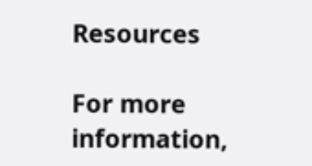Resources

For more information,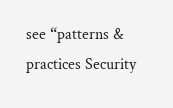see “patterns & practices Security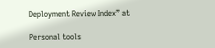Deployment Review Index” at

Personal tools